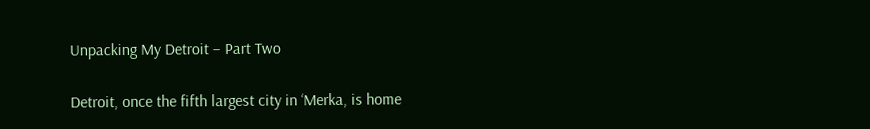Unpacking My Detroit – Part Two

Detroit, once the fifth largest city in ‘Merka, is home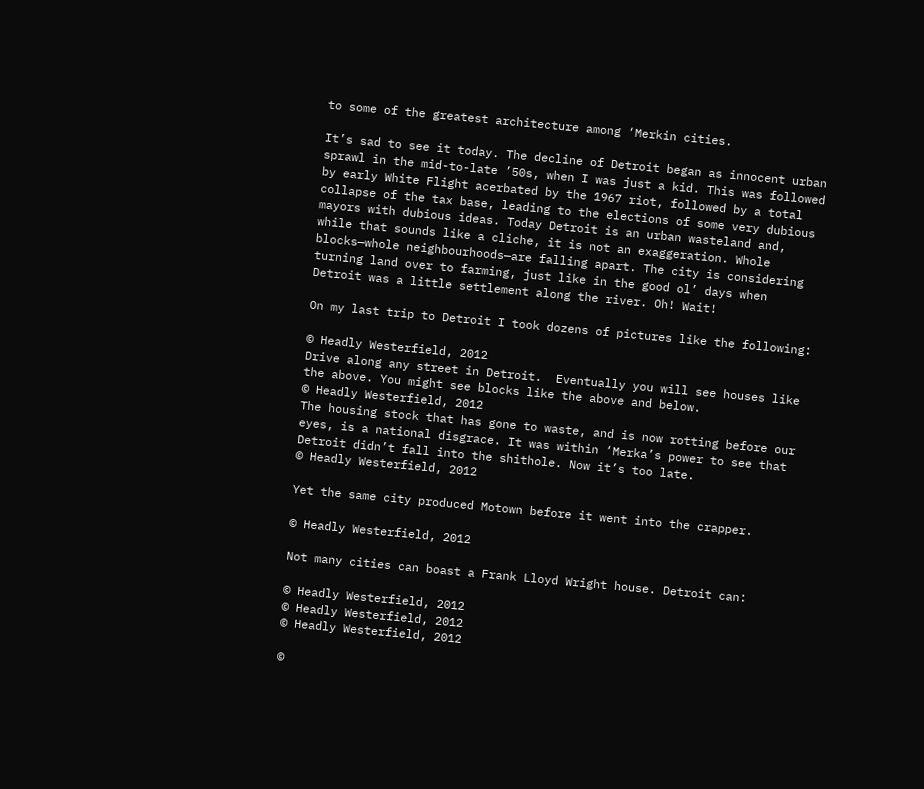to some of the greatest architecture among ‘Merkin cities.

It’s sad to see it today. The decline of Detroit began as innocent urban sprawl in the mid-to-late ’50s, when I was just a kid. This was followed by early White Flight acerbated by the 1967 riot, followed by a total collapse of the tax base, leading to the elections of some very dubious mayors with dubious ideas. Today Detroit is an urban wasteland and, while that sounds like a cliche, it is not an exaggeration. Whole blocks—whole neighbourhoods—are falling apart. The city is considering turning land over to farming, just like in the good ol’ days when Detroit was a little settlement along the river. Oh! Wait!

On my last trip to Detroit I took dozens of pictures like the following:

© Headly Westerfield, 2012
Drive along any street in Detroit.  Eventually you will see houses like the above. You might see blocks like the above and below.
© Headly Westerfield, 2012
The housing stock that has gone to waste, and is now rotting before our eyes, is a national disgrace. It was within ‘Merka’s power to see that Detroit didn’t fall into the shithole. Now it’s too late.
© Headly Westerfield, 2012

Yet the same city produced Motown before it went into the crapper.

© Headly Westerfield, 2012

Not many cities can boast a Frank Lloyd Wright house. Detroit can:

© Headly Westerfield, 2012
© Headly Westerfield, 2012
© Headly Westerfield, 2012

©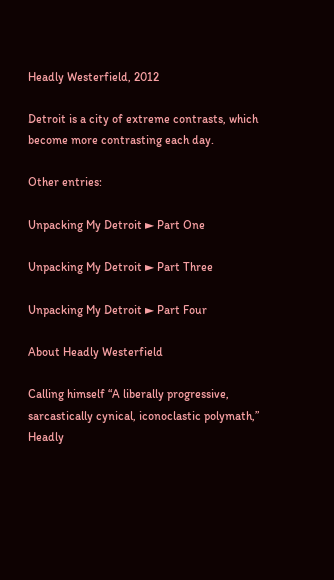Headly Westerfield, 2012

Detroit is a city of extreme contrasts, which become more contrasting each day.

Other entries:

Unpacking My Detroit ► Part One

Unpacking My Detroit ► Part Three

Unpacking My Detroit ► Part Four

About Headly Westerfield

Calling himself “A liberally progressive, sarcastically cynical, iconoclastic polymath,” Headly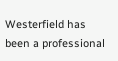Westerfield has been a professional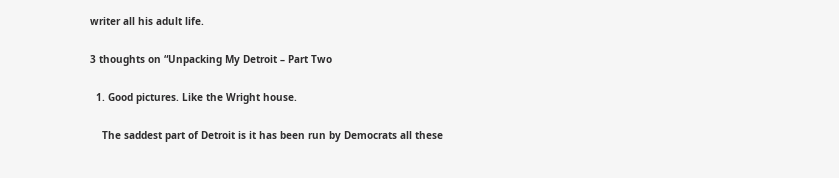writer all his adult life.

3 thoughts on “Unpacking My Detroit – Part Two

  1. Good pictures. Like the Wright house.

    The saddest part of Detroit is it has been run by Democrats all these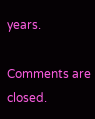years.

Comments are closed.